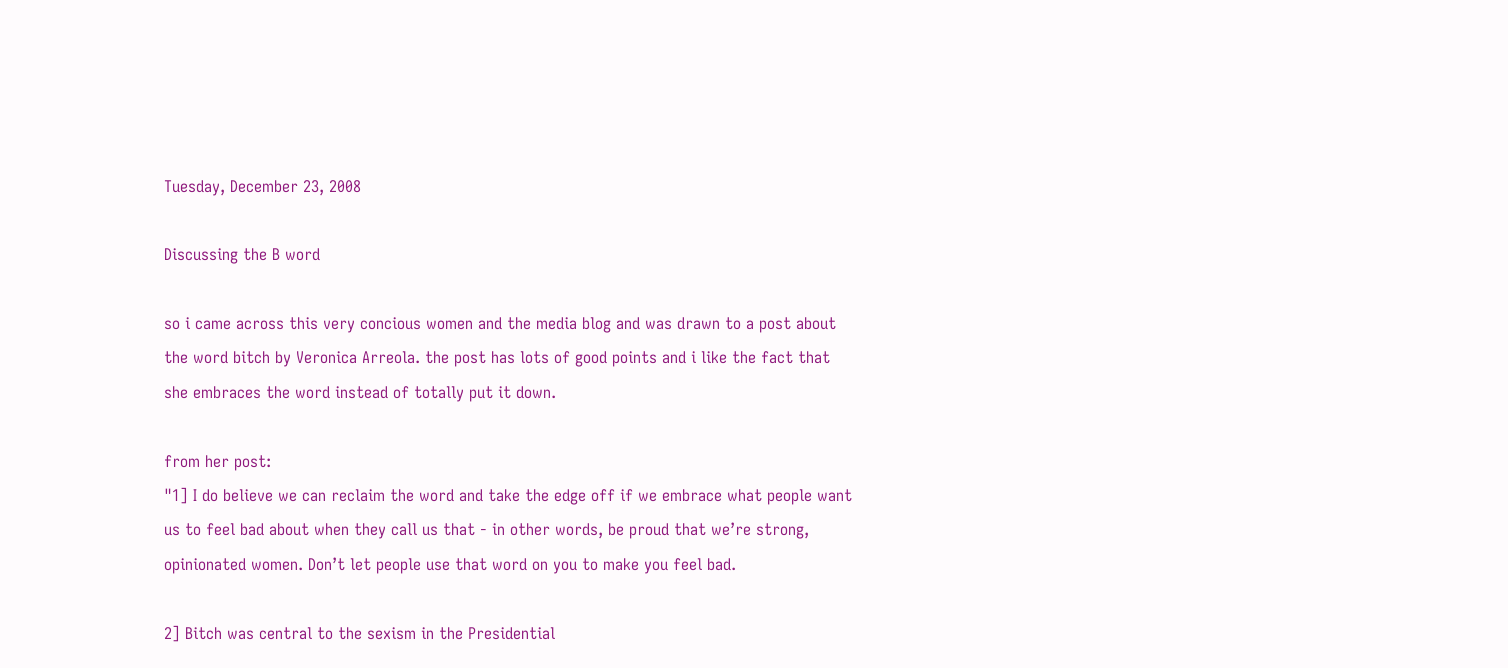Tuesday, December 23, 2008

Discussing the B word

so i came across this very concious women and the media blog and was drawn to a post about the word bitch by Veronica Arreola. the post has lots of good points and i like the fact that she embraces the word instead of totally put it down.

from her post:
"1] I do believe we can reclaim the word and take the edge off if we embrace what people want us to feel bad about when they call us that - in other words, be proud that we’re strong, opinionated women. Don’t let people use that word on you to make you feel bad.

2] Bitch was central to the sexism in the Presidential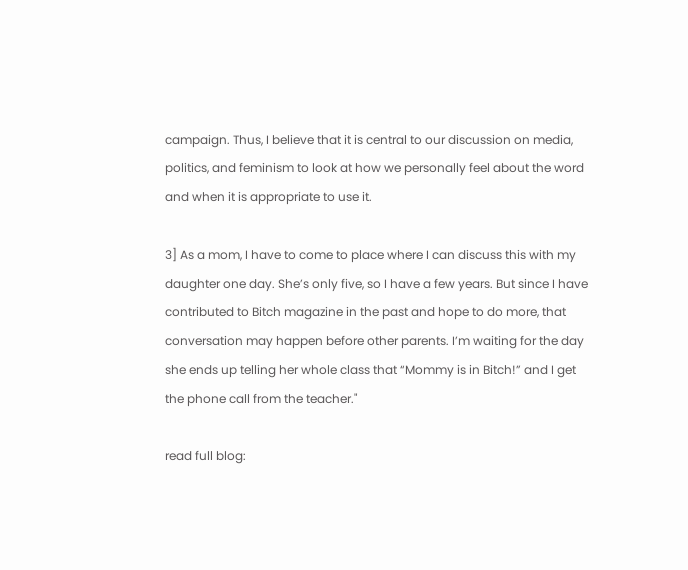campaign. Thus, I believe that it is central to our discussion on media, politics, and feminism to look at how we personally feel about the word and when it is appropriate to use it.

3] As a mom, I have to come to place where I can discuss this with my daughter one day. She’s only five, so I have a few years. But since I have contributed to Bitch magazine in the past and hope to do more, that conversation may happen before other parents. I’m waiting for the day she ends up telling her whole class that “Mommy is in Bitch!” and I get the phone call from the teacher."

read full blog: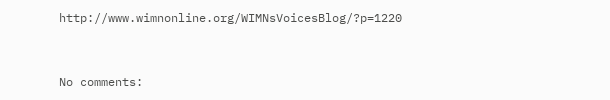http://www.wimnonline.org/WIMNsVoicesBlog/?p=1220


No comments: